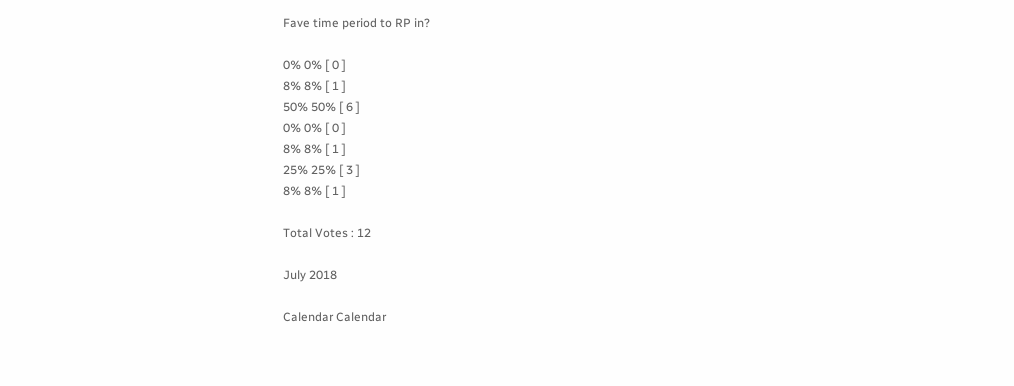Fave time period to RP in?

0% 0% [ 0 ]
8% 8% [ 1 ]
50% 50% [ 6 ]
0% 0% [ 0 ]
8% 8% [ 1 ]
25% 25% [ 3 ]
8% 8% [ 1 ]

Total Votes : 12

July 2018

Calendar Calendar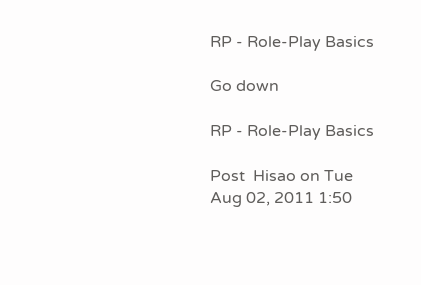RP - Role-Play Basics

Go down

RP - Role-Play Basics

Post  Hisao on Tue Aug 02, 2011 1:50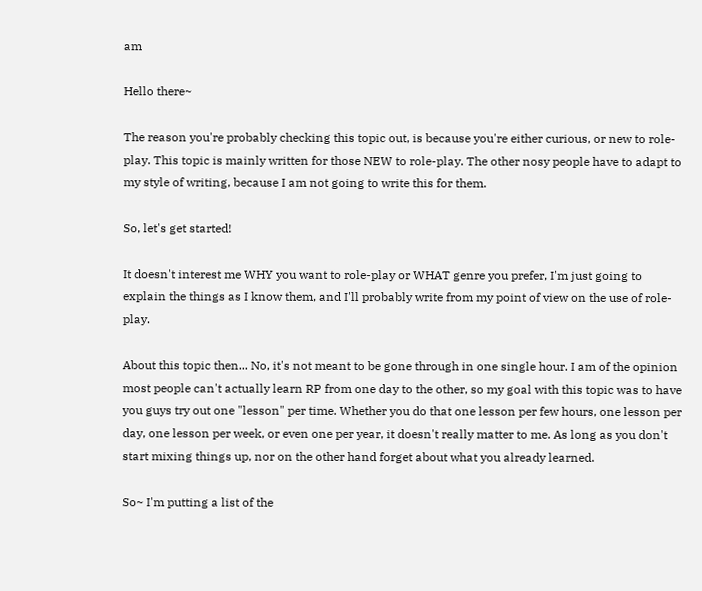am

Hello there~

The reason you're probably checking this topic out, is because you're either curious, or new to role-play. This topic is mainly written for those NEW to role-play. The other nosy people have to adapt to my style of writing, because I am not going to write this for them.

So, let's get started!

It doesn't interest me WHY you want to role-play or WHAT genre you prefer, I'm just going to explain the things as I know them, and I'll probably write from my point of view on the use of role-play.

About this topic then... No, it's not meant to be gone through in one single hour. I am of the opinion most people can't actually learn RP from one day to the other, so my goal with this topic was to have you guys try out one "lesson" per time. Whether you do that one lesson per few hours, one lesson per day, one lesson per week, or even one per year, it doesn't really matter to me. As long as you don't start mixing things up, nor on the other hand forget about what you already learned.

So~ I'm putting a list of the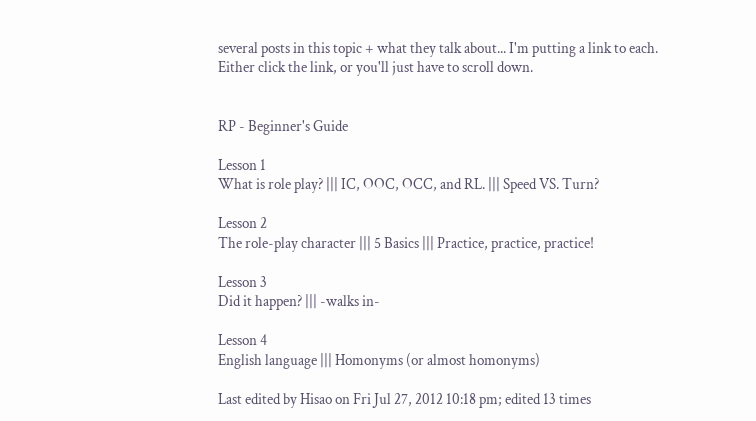several posts in this topic + what they talk about... I'm putting a link to each. Either click the link, or you'll just have to scroll down.


RP - Beginner's Guide

Lesson 1
What is role play? ||| IC, OOC, OCC, and RL. ||| Speed VS. Turn?

Lesson 2
The role-play character ||| 5 Basics ||| Practice, practice, practice!

Lesson 3
Did it happen? ||| -walks in-

Lesson 4
English language ||| Homonyms (or almost homonyms)

Last edited by Hisao on Fri Jul 27, 2012 10:18 pm; edited 13 times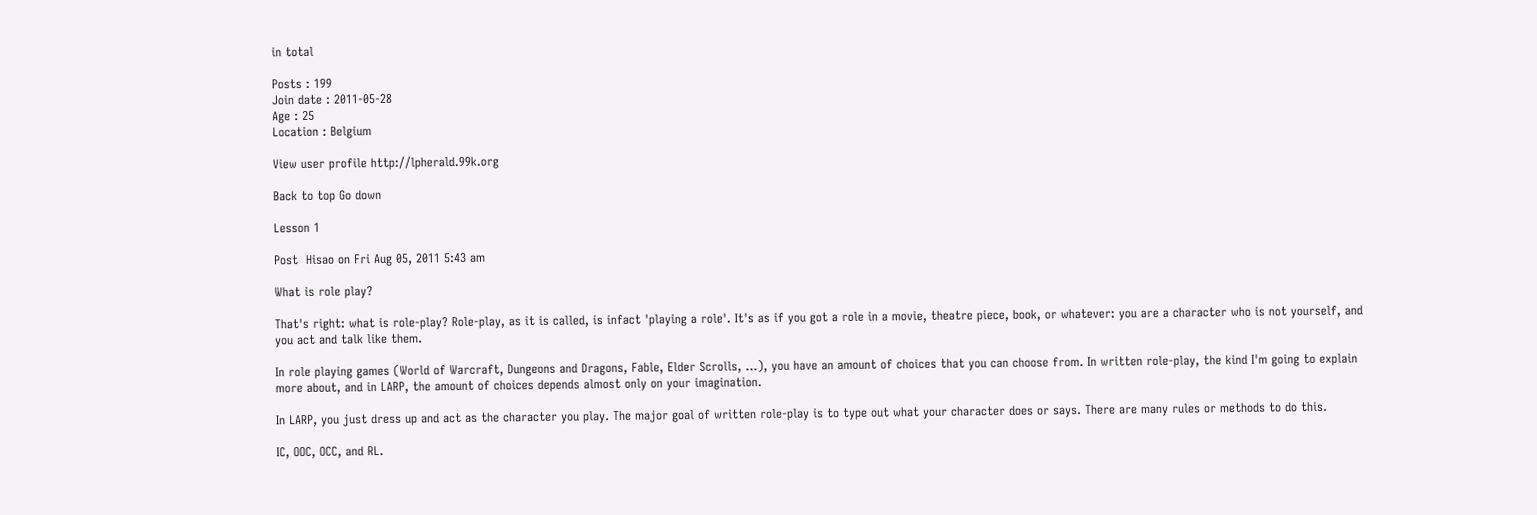in total

Posts : 199
Join date : 2011-05-28
Age : 25
Location : Belgium

View user profile http://lpherald.99k.org

Back to top Go down

Lesson 1

Post  Hisao on Fri Aug 05, 2011 5:43 am

What is role play?

That's right: what is role-play? Role-play, as it is called, is infact 'playing a role'. It's as if you got a role in a movie, theatre piece, book, or whatever: you are a character who is not yourself, and you act and talk like them.

In role playing games (World of Warcraft, Dungeons and Dragons, Fable, Elder Scrolls, ...), you have an amount of choices that you can choose from. In written role-play, the kind I'm going to explain more about, and in LARP, the amount of choices depends almost only on your imagination.

In LARP, you just dress up and act as the character you play. The major goal of written role-play is to type out what your character does or says. There are many rules or methods to do this.

IC, OOC, OCC, and RL.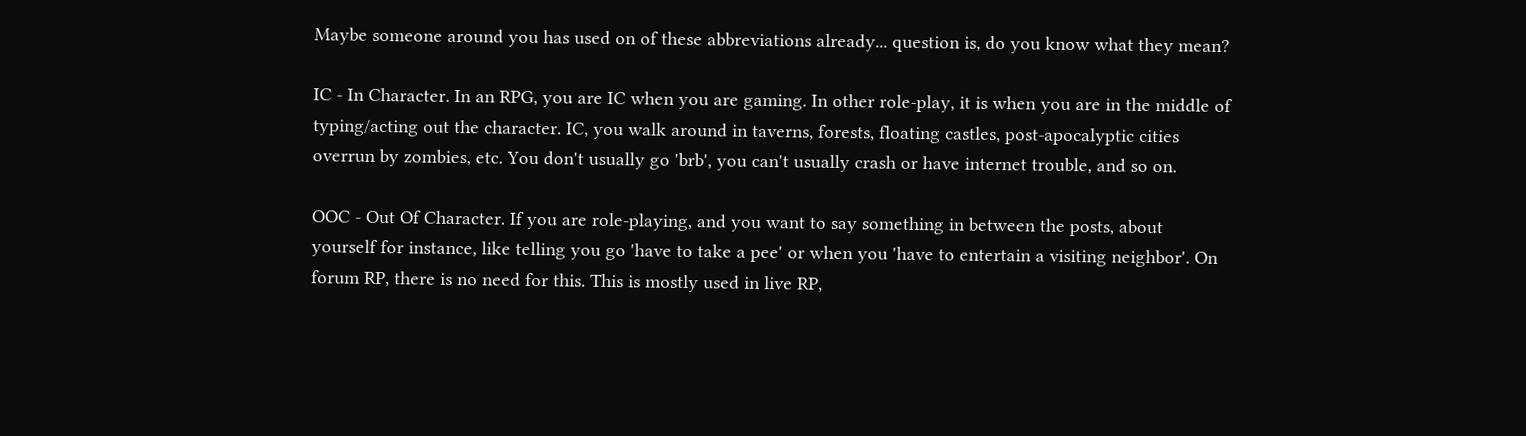Maybe someone around you has used on of these abbreviations already... question is, do you know what they mean?

IC - In Character. In an RPG, you are IC when you are gaming. In other role-play, it is when you are in the middle of typing/acting out the character. IC, you walk around in taverns, forests, floating castles, post-apocalyptic cities overrun by zombies, etc. You don't usually go 'brb', you can't usually crash or have internet trouble, and so on.

OOC - Out Of Character. If you are role-playing, and you want to say something in between the posts, about yourself for instance, like telling you go 'have to take a pee' or when you 'have to entertain a visiting neighbor'. On forum RP, there is no need for this. This is mostly used in live RP,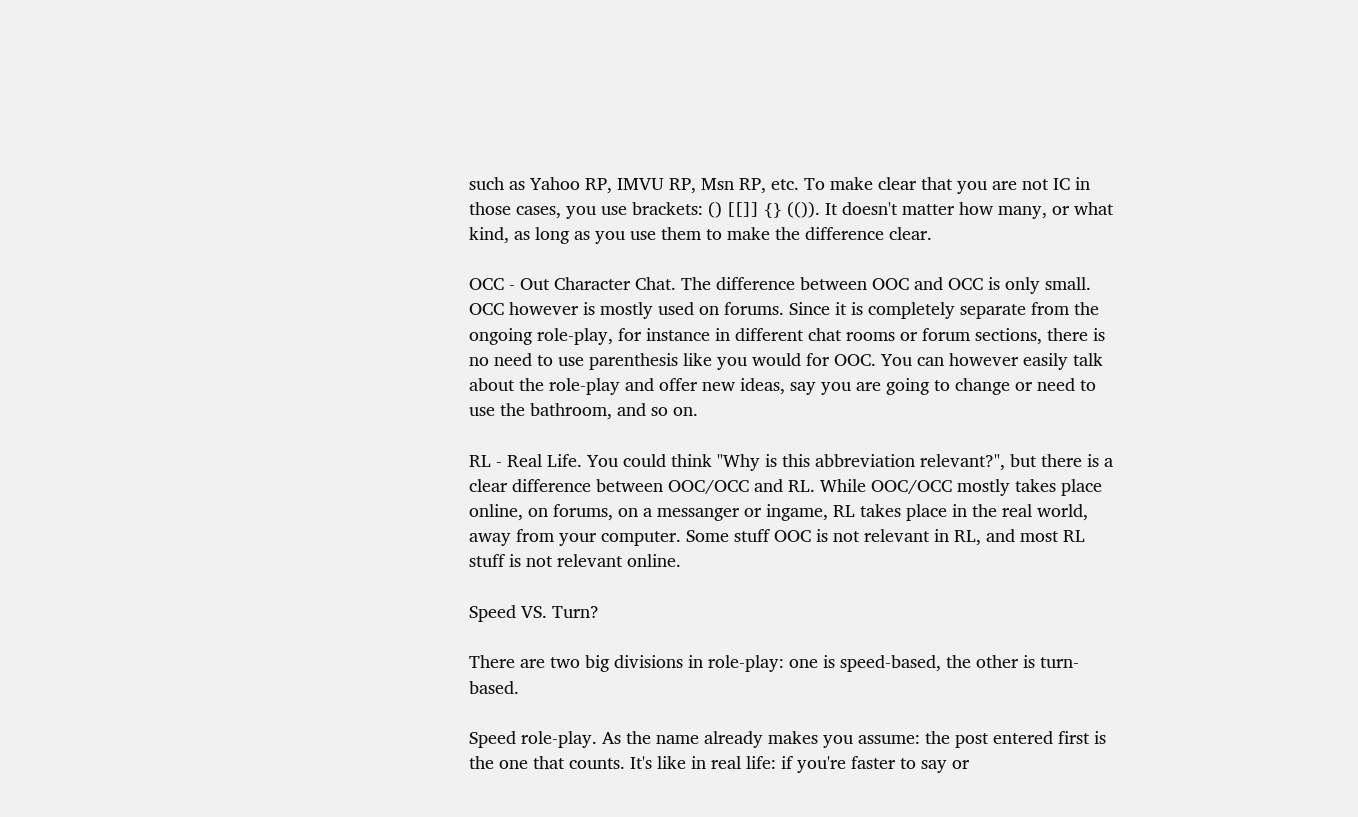such as Yahoo RP, IMVU RP, Msn RP, etc. To make clear that you are not IC in those cases, you use brackets: () [[]] {} (()). It doesn't matter how many, or what kind, as long as you use them to make the difference clear.

OCC - Out Character Chat. The difference between OOC and OCC is only small. OCC however is mostly used on forums. Since it is completely separate from the ongoing role-play, for instance in different chat rooms or forum sections, there is no need to use parenthesis like you would for OOC. You can however easily talk about the role-play and offer new ideas, say you are going to change or need to use the bathroom, and so on.

RL - Real Life. You could think "Why is this abbreviation relevant?", but there is a clear difference between OOC/OCC and RL. While OOC/OCC mostly takes place online, on forums, on a messanger or ingame, RL takes place in the real world, away from your computer. Some stuff OOC is not relevant in RL, and most RL stuff is not relevant online.

Speed VS. Turn?

There are two big divisions in role-play: one is speed-based, the other is turn-based.

Speed role-play. As the name already makes you assume: the post entered first is the one that counts. It's like in real life: if you're faster to say or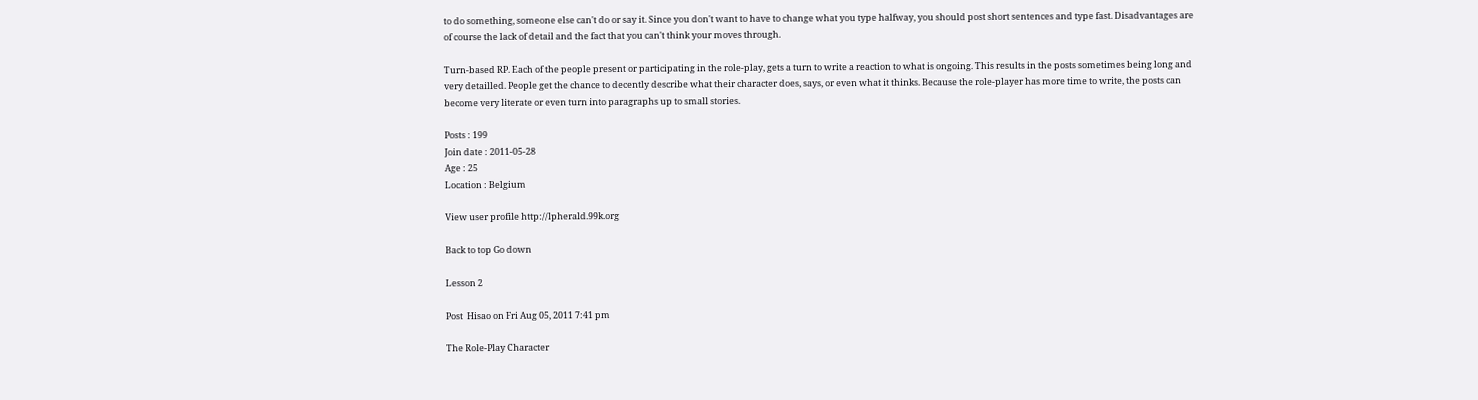to do something, someone else can't do or say it. Since you don't want to have to change what you type halfway, you should post short sentences and type fast. Disadvantages are of course the lack of detail and the fact that you can't think your moves through.

Turn-based RP. Each of the people present or participating in the role-play, gets a turn to write a reaction to what is ongoing. This results in the posts sometimes being long and very detailled. People get the chance to decently describe what their character does, says, or even what it thinks. Because the role-player has more time to write, the posts can become very literate or even turn into paragraphs up to small stories.

Posts : 199
Join date : 2011-05-28
Age : 25
Location : Belgium

View user profile http://lpherald.99k.org

Back to top Go down

Lesson 2

Post  Hisao on Fri Aug 05, 2011 7:41 pm

The Role-Play Character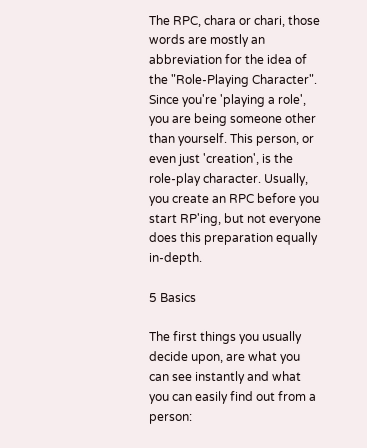The RPC, chara or chari, those words are mostly an abbreviation for the idea of the "Role-Playing Character". Since you're 'playing a role', you are being someone other than yourself. This person, or even just 'creation', is the role-play character. Usually, you create an RPC before you start RP'ing, but not everyone does this preparation equally in-depth.

5 Basics

The first things you usually decide upon, are what you can see instantly and what you can easily find out from a person: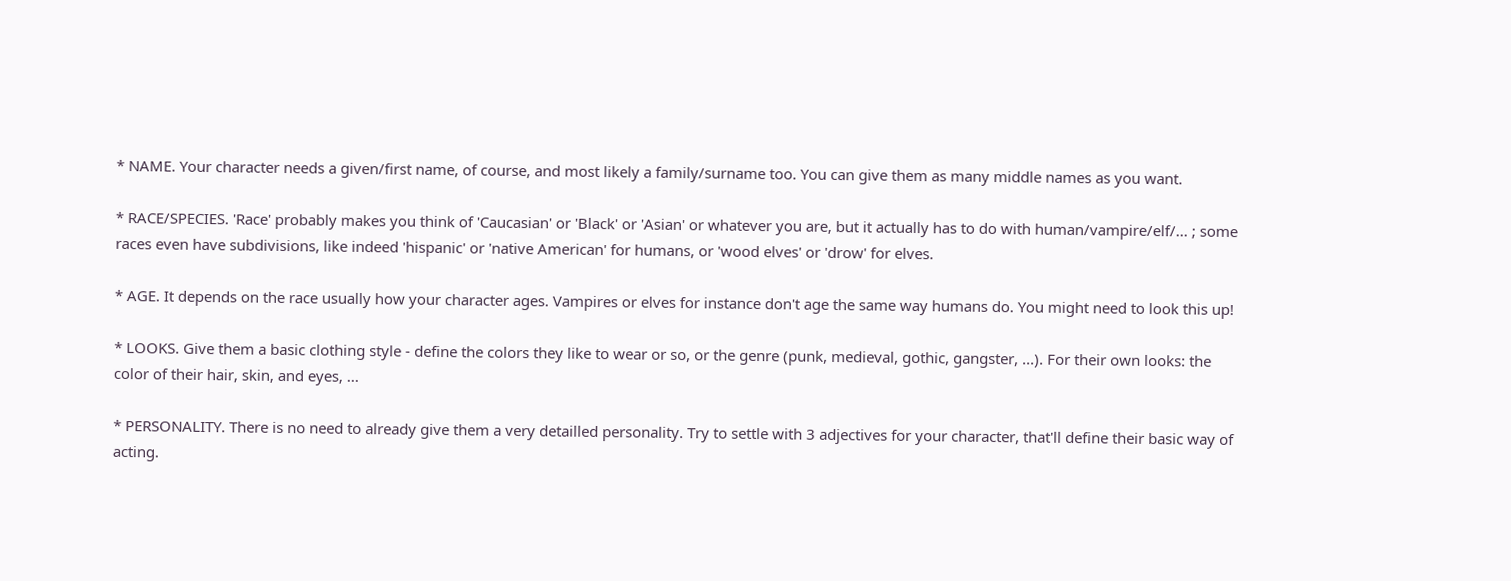* NAME. Your character needs a given/first name, of course, and most likely a family/surname too. You can give them as many middle names as you want.

* RACE/SPECIES. 'Race' probably makes you think of 'Caucasian' or 'Black' or 'Asian' or whatever you are, but it actually has to do with human/vampire/elf/... ; some races even have subdivisions, like indeed 'hispanic' or 'native American' for humans, or 'wood elves' or 'drow' for elves.

* AGE. It depends on the race usually how your character ages. Vampires or elves for instance don't age the same way humans do. You might need to look this up!

* LOOKS. Give them a basic clothing style - define the colors they like to wear or so, or the genre (punk, medieval, gothic, gangster, ...). For their own looks: the color of their hair, skin, and eyes, ...

* PERSONALITY. There is no need to already give them a very detailled personality. Try to settle with 3 adjectives for your character, that'll define their basic way of acting.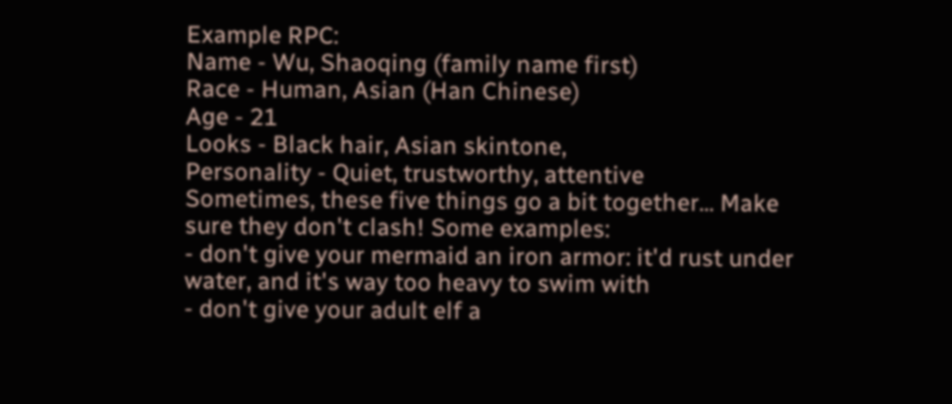Example RPC:
Name - Wu, Shaoqing (family name first)
Race - Human, Asian (Han Chinese)
Age - 21
Looks - Black hair, Asian skintone,
Personality - Quiet, trustworthy, attentive
Sometimes, these five things go a bit together... Make sure they don't clash! Some examples:
- don't give your mermaid an iron armor: it'd rust under water, and it's way too heavy to swim with
- don't give your adult elf a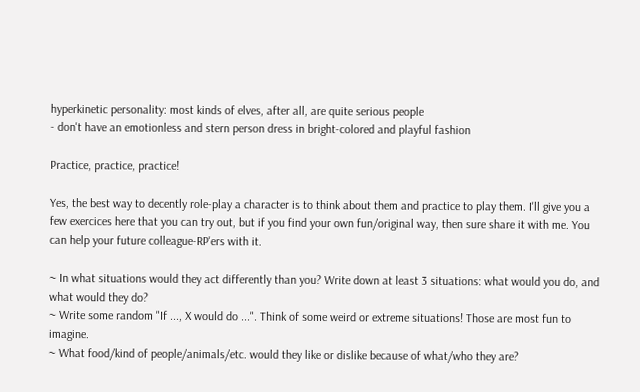hyperkinetic personality: most kinds of elves, after all, are quite serious people
- don't have an emotionless and stern person dress in bright-colored and playful fashion

Practice, practice, practice!

Yes, the best way to decently role-play a character is to think about them and practice to play them. I'll give you a few exercices here that you can try out, but if you find your own fun/original way, then sure share it with me. You can help your future colleague-RP'ers with it.

~ In what situations would they act differently than you? Write down at least 3 situations: what would you do, and what would they do?
~ Write some random "If ..., X would do ...". Think of some weird or extreme situations! Those are most fun to imagine.
~ What food/kind of people/animals/etc. would they like or dislike because of what/who they are?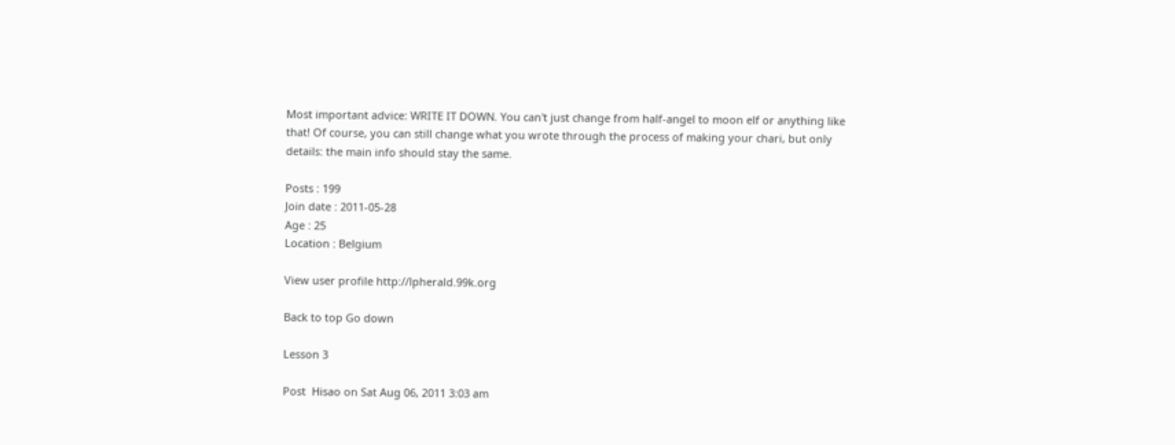Most important advice: WRITE IT DOWN. You can't just change from half-angel to moon elf or anything like that! Of course, you can still change what you wrote through the process of making your chari, but only details: the main info should stay the same.

Posts : 199
Join date : 2011-05-28
Age : 25
Location : Belgium

View user profile http://lpherald.99k.org

Back to top Go down

Lesson 3

Post  Hisao on Sat Aug 06, 2011 3:03 am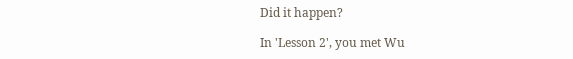Did it happen?

In 'Lesson 2', you met Wu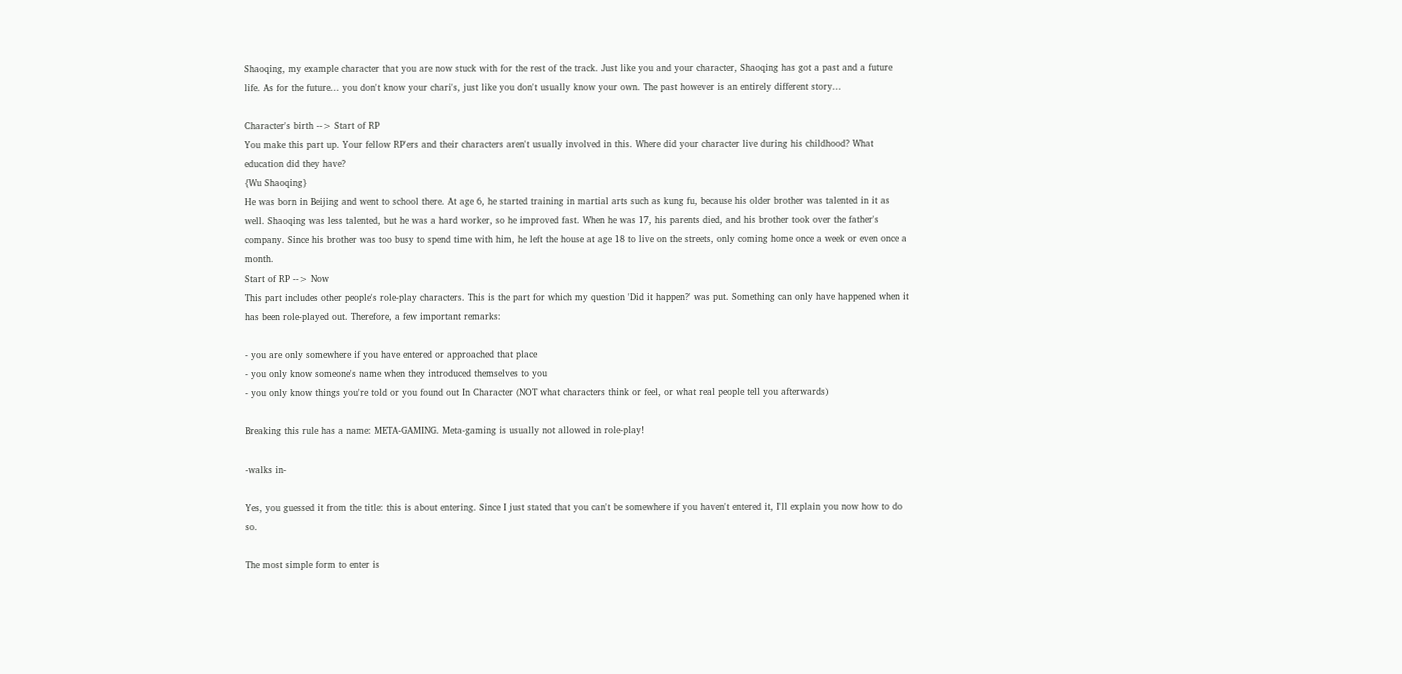Shaoqing, my example character that you are now stuck with for the rest of the track. Just like you and your character, Shaoqing has got a past and a future life. As for the future... you don't know your chari's, just like you don't usually know your own. The past however is an entirely different story...

Character's birth --> Start of RP
You make this part up. Your fellow RP'ers and their characters aren't usually involved in this. Where did your character live during his childhood? What education did they have?
{Wu Shaoqing}
He was born in Beijing and went to school there. At age 6, he started training in martial arts such as kung fu, because his older brother was talented in it as well. Shaoqing was less talented, but he was a hard worker, so he improved fast. When he was 17, his parents died, and his brother took over the father's company. Since his brother was too busy to spend time with him, he left the house at age 18 to live on the streets, only coming home once a week or even once a month.
Start of RP --> Now
This part includes other people's role-play characters. This is the part for which my question 'Did it happen?' was put. Something can only have happened when it has been role-played out. Therefore, a few important remarks:

- you are only somewhere if you have entered or approached that place
- you only know someone's name when they introduced themselves to you
- you only know things you're told or you found out In Character (NOT what characters think or feel, or what real people tell you afterwards)

Breaking this rule has a name: META-GAMING. Meta-gaming is usually not allowed in role-play!

-walks in-

Yes, you guessed it from the title: this is about entering. Since I just stated that you can't be somewhere if you haven't entered it, I'll explain you now how to do so.

The most simple form to enter is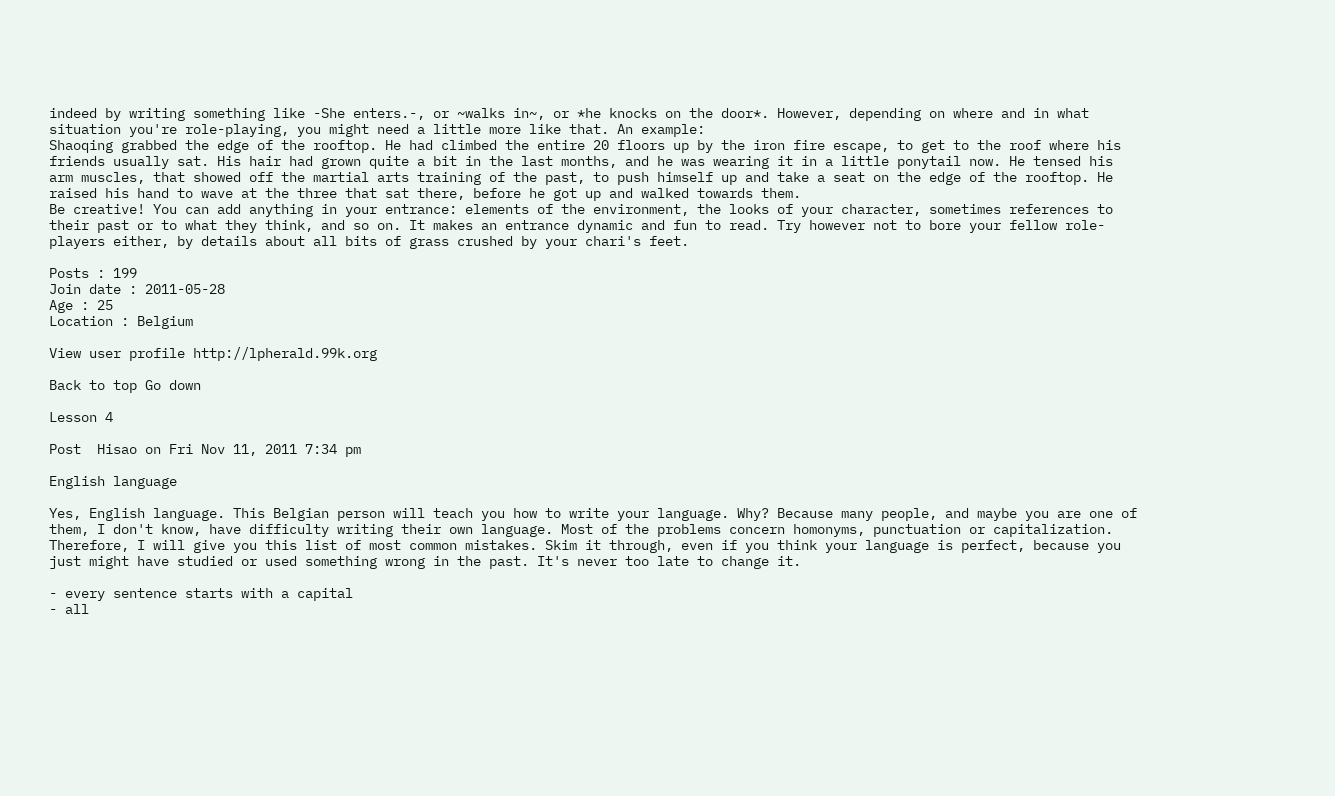indeed by writing something like -She enters.-, or ~walks in~, or *he knocks on the door*. However, depending on where and in what situation you're role-playing, you might need a little more like that. An example:
Shaoqing grabbed the edge of the rooftop. He had climbed the entire 20 floors up by the iron fire escape, to get to the roof where his friends usually sat. His hair had grown quite a bit in the last months, and he was wearing it in a little ponytail now. He tensed his arm muscles, that showed off the martial arts training of the past, to push himself up and take a seat on the edge of the rooftop. He raised his hand to wave at the three that sat there, before he got up and walked towards them.
Be creative! You can add anything in your entrance: elements of the environment, the looks of your character, sometimes references to their past or to what they think, and so on. It makes an entrance dynamic and fun to read. Try however not to bore your fellow role-players either, by details about all bits of grass crushed by your chari's feet.

Posts : 199
Join date : 2011-05-28
Age : 25
Location : Belgium

View user profile http://lpherald.99k.org

Back to top Go down

Lesson 4

Post  Hisao on Fri Nov 11, 2011 7:34 pm

English language

Yes, English language. This Belgian person will teach you how to write your language. Why? Because many people, and maybe you are one of them, I don't know, have difficulty writing their own language. Most of the problems concern homonyms, punctuation or capitalization. Therefore, I will give you this list of most common mistakes. Skim it through, even if you think your language is perfect, because you just might have studied or used something wrong in the past. It's never too late to change it.

- every sentence starts with a capital
- all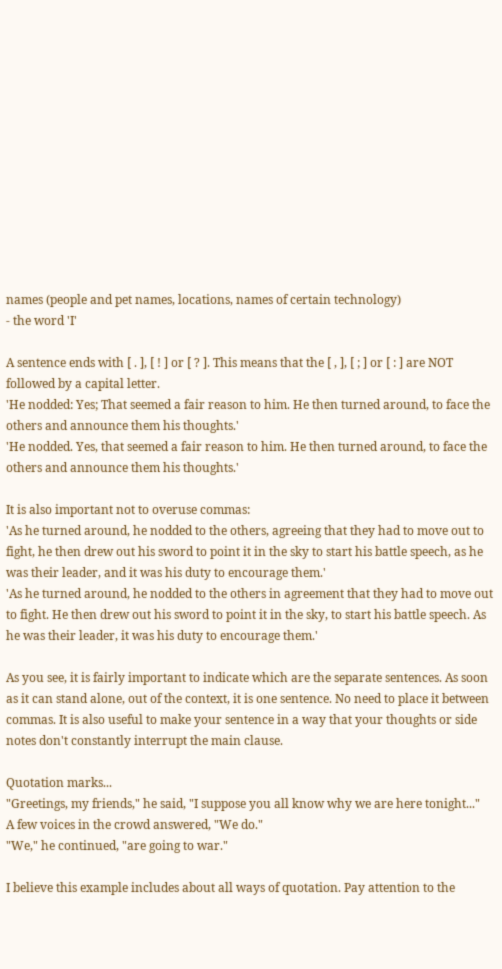names (people and pet names, locations, names of certain technology)
- the word 'I'

A sentence ends with [ . ], [ ! ] or [ ? ]. This means that the [ , ], [ ; ] or [ : ] are NOT followed by a capital letter.
'He nodded: Yes; That seemed a fair reason to him. He then turned around, to face the others and announce them his thoughts.'
'He nodded. Yes, that seemed a fair reason to him. He then turned around, to face the others and announce them his thoughts.'

It is also important not to overuse commas:
'As he turned around, he nodded to the others, agreeing that they had to move out to fight, he then drew out his sword to point it in the sky to start his battle speech, as he was their leader, and it was his duty to encourage them.'
'As he turned around, he nodded to the others in agreement that they had to move out to fight. He then drew out his sword to point it in the sky, to start his battle speech. As he was their leader, it was his duty to encourage them.'

As you see, it is fairly important to indicate which are the separate sentences. As soon as it can stand alone, out of the context, it is one sentence. No need to place it between commas. It is also useful to make your sentence in a way that your thoughts or side notes don't constantly interrupt the main clause.

Quotation marks...
"Greetings, my friends," he said, "I suppose you all know why we are here tonight..."
A few voices in the crowd answered, "We do."
"We," he continued, "are going to war."

I believe this example includes about all ways of quotation. Pay attention to the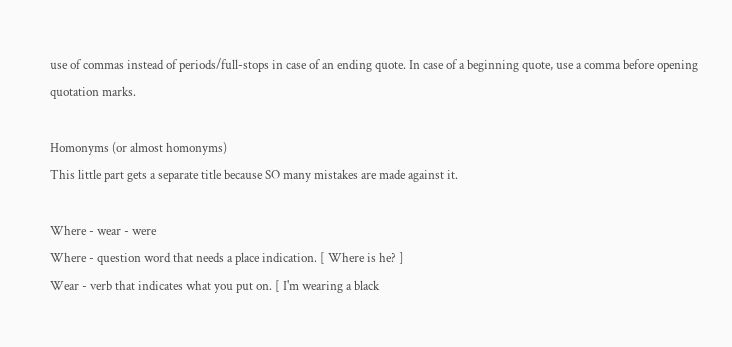use of commas instead of periods/full-stops in case of an ending quote. In case of a beginning quote, use a comma before opening quotation marks.

Homonyms (or almost homonyms)
This little part gets a separate title because SO many mistakes are made against it.

Where - wear - were
Where - question word that needs a place indication. [ Where is he? ]
Wear - verb that indicates what you put on. [ I'm wearing a black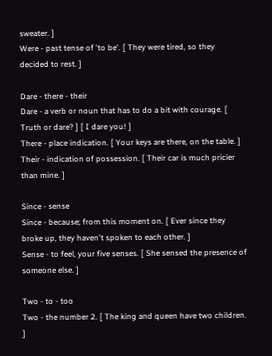sweater. ]
Were - past tense of 'to be'. [ They were tired, so they decided to rest. ]

Dare - there - their
Dare - a verb or noun that has to do a bit with courage. [ Truth or dare? ] [ I dare you! ]
There - place indication. [ Your keys are there, on the table. ]
Their - indication of possession. [ Their car is much pricier than mine. ]

Since - sense
Since - because; from this moment on. [ Ever since they broke up, they haven't spoken to each other. ]
Sense - to feel, your five senses. [ She sensed the presence of someone else. ]

Two - to - too
Two - the number 2. [ The king and queen have two children. ]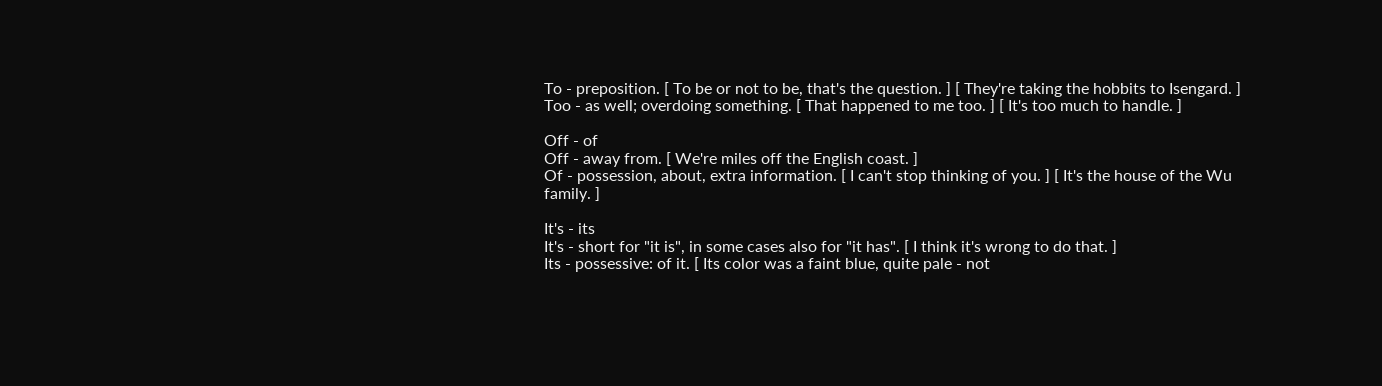To - preposition. [ To be or not to be, that's the question. ] [ They're taking the hobbits to Isengard. ]
Too - as well; overdoing something. [ That happened to me too. ] [ It's too much to handle. ]

Off - of
Off - away from. [ We're miles off the English coast. ]
Of - possession, about, extra information. [ I can't stop thinking of you. ] [ It's the house of the Wu family. ]

It's - its
It's - short for "it is", in some cases also for "it has". [ I think it's wrong to do that. ]
Its - possessive: of it. [ Its color was a faint blue, quite pale - not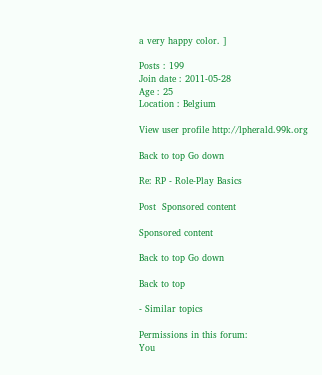a very happy color. ]

Posts : 199
Join date : 2011-05-28
Age : 25
Location : Belgium

View user profile http://lpherald.99k.org

Back to top Go down

Re: RP - Role-Play Basics

Post  Sponsored content

Sponsored content

Back to top Go down

Back to top

- Similar topics

Permissions in this forum:
You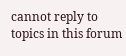cannot reply to topics in this forum